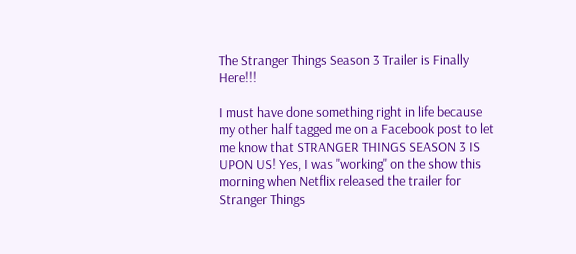The Stranger Things Season 3 Trailer is Finally Here!!!

I must have done something right in life because my other half tagged me on a Facebook post to let me know that STRANGER THINGS SEASON 3 IS UPON US! Yes, I was "working" on the show this morning when Netflix released the trailer for Stranger Things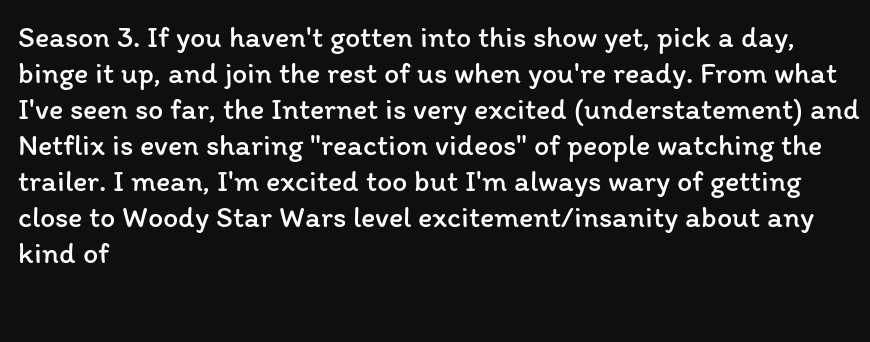Season 3. If you haven't gotten into this show yet, pick a day, binge it up, and join the rest of us when you're ready. From what I've seen so far, the Internet is very excited (understatement) and Netflix is even sharing "reaction videos" of people watching the trailer. I mean, I'm excited too but I'm always wary of getting close to Woody Star Wars level excitement/insanity about any kind of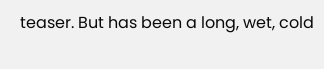teaser. But has been a long, wet, cold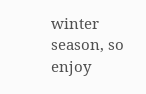winter season, so enjoy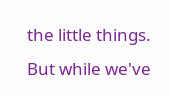the little things. But while we've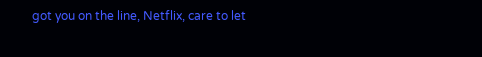got you on the line, Netflix, care to let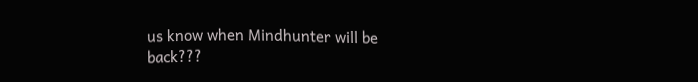us know when Mindhunter will be back???